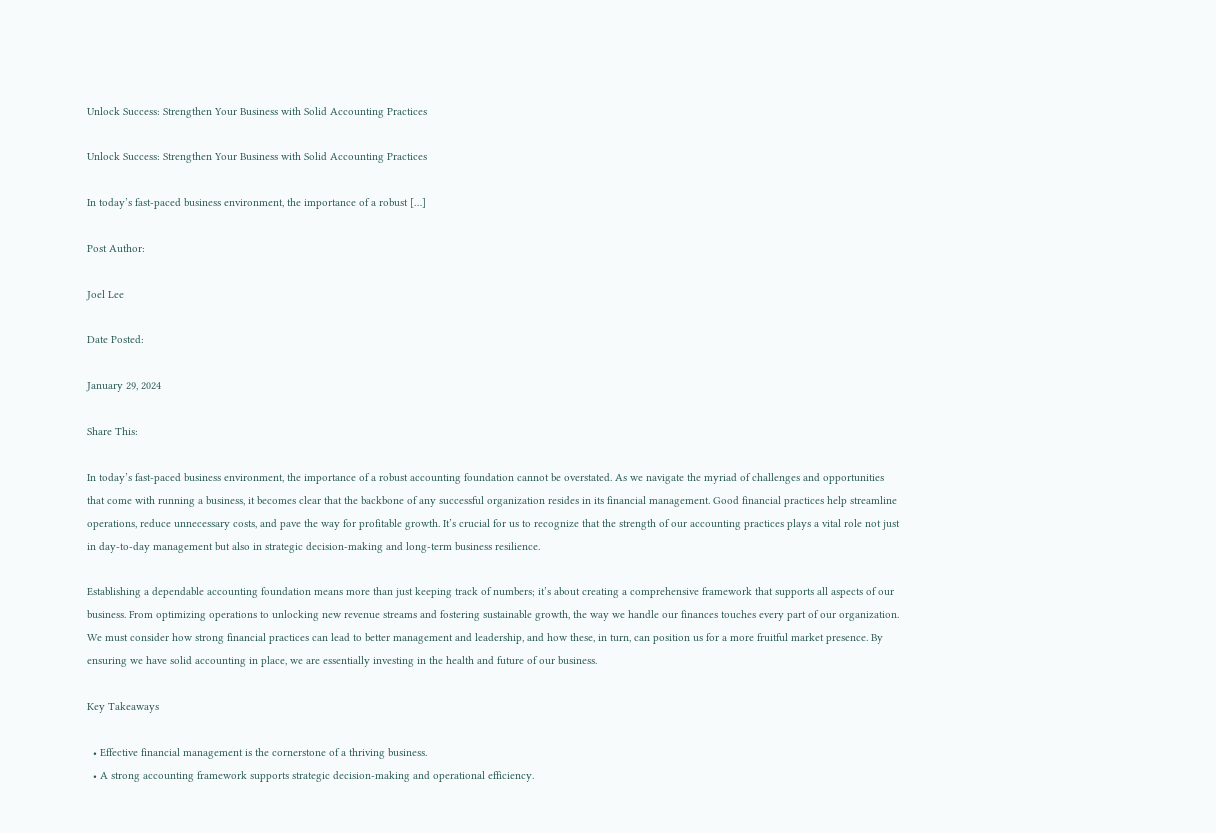Unlock Success: Strengthen Your Business with Solid Accounting Practices

Unlock Success: Strengthen Your Business with Solid Accounting Practices

In today’s fast-paced business environment, the importance of a robust […]

Post Author:

Joel Lee

Date Posted:

January 29, 2024

Share This:

In today’s fast-paced business environment, the importance of a robust accounting foundation cannot be overstated. As we navigate the myriad of challenges and opportunities that come with running a business, it becomes clear that the backbone of any successful organization resides in its financial management. Good financial practices help streamline operations, reduce unnecessary costs, and pave the way for profitable growth. It’s crucial for us to recognize that the strength of our accounting practices plays a vital role not just in day-to-day management but also in strategic decision-making and long-term business resilience.

Establishing a dependable accounting foundation means more than just keeping track of numbers; it’s about creating a comprehensive framework that supports all aspects of our business. From optimizing operations to unlocking new revenue streams and fostering sustainable growth, the way we handle our finances touches every part of our organization. We must consider how strong financial practices can lead to better management and leadership, and how these, in turn, can position us for a more fruitful market presence. By ensuring we have solid accounting in place, we are essentially investing in the health and future of our business.

Key Takeaways

  • Effective financial management is the cornerstone of a thriving business.
  • A strong accounting framework supports strategic decision-making and operational efficiency.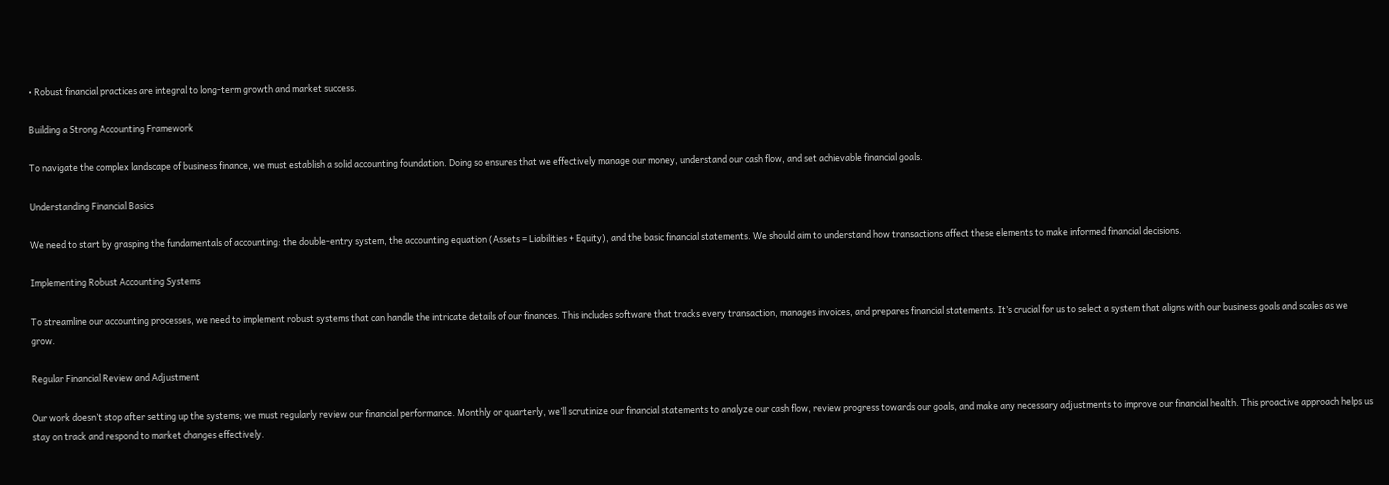• Robust financial practices are integral to long-term growth and market success.

Building a Strong Accounting Framework

To navigate the complex landscape of business finance, we must establish a solid accounting foundation. Doing so ensures that we effectively manage our money, understand our cash flow, and set achievable financial goals.

Understanding Financial Basics

We need to start by grasping the fundamentals of accounting: the double-entry system, the accounting equation (Assets = Liabilities + Equity), and the basic financial statements. We should aim to understand how transactions affect these elements to make informed financial decisions.

Implementing Robust Accounting Systems

To streamline our accounting processes, we need to implement robust systems that can handle the intricate details of our finances. This includes software that tracks every transaction, manages invoices, and prepares financial statements. It’s crucial for us to select a system that aligns with our business goals and scales as we grow.

Regular Financial Review and Adjustment

Our work doesn’t stop after setting up the systems; we must regularly review our financial performance. Monthly or quarterly, we’ll scrutinize our financial statements to analyze our cash flow, review progress towards our goals, and make any necessary adjustments to improve our financial health. This proactive approach helps us stay on track and respond to market changes effectively.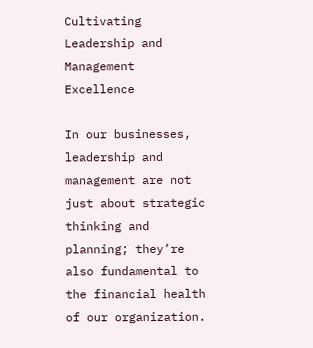Cultivating Leadership and Management Excellence

In our businesses, leadership and management are not just about strategic thinking and planning; they’re also fundamental to the financial health of our organization.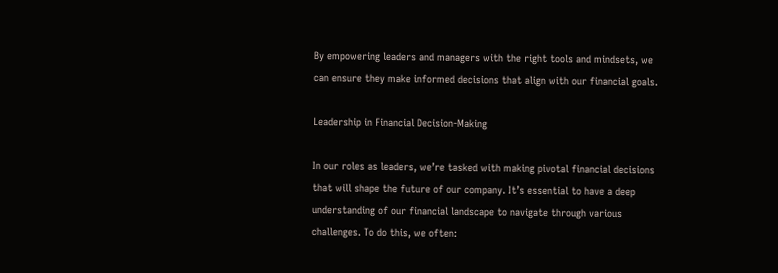By empowering leaders and managers with the right tools and mindsets, we can ensure they make informed decisions that align with our financial goals.

Leadership in Financial Decision-Making

In our roles as leaders, we’re tasked with making pivotal financial decisions that will shape the future of our company. It’s essential to have a deep understanding of our financial landscape to navigate through various challenges. To do this, we often: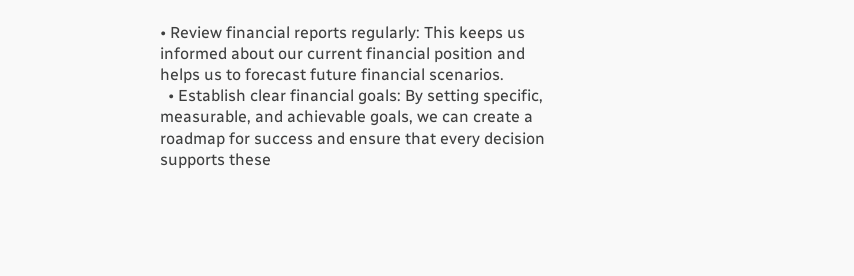• Review financial reports regularly: This keeps us informed about our current financial position and helps us to forecast future financial scenarios.
  • Establish clear financial goals: By setting specific, measurable, and achievable goals, we can create a roadmap for success and ensure that every decision supports these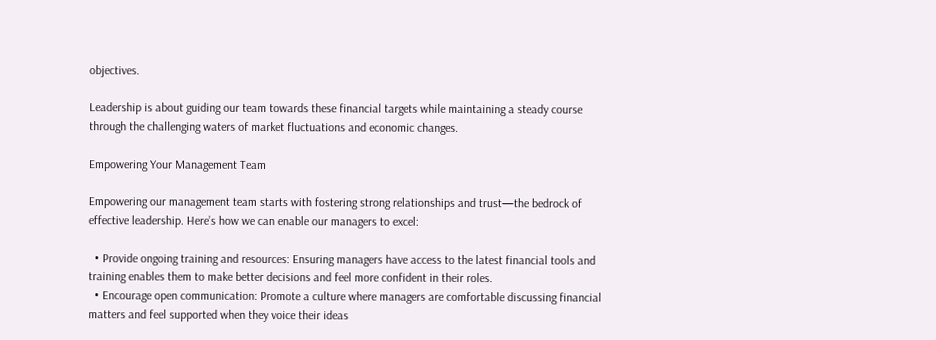objectives.

Leadership is about guiding our team towards these financial targets while maintaining a steady course through the challenging waters of market fluctuations and economic changes.

Empowering Your Management Team

Empowering our management team starts with fostering strong relationships and trust—the bedrock of effective leadership. Here’s how we can enable our managers to excel:

  • Provide ongoing training and resources: Ensuring managers have access to the latest financial tools and training enables them to make better decisions and feel more confident in their roles.
  • Encourage open communication: Promote a culture where managers are comfortable discussing financial matters and feel supported when they voice their ideas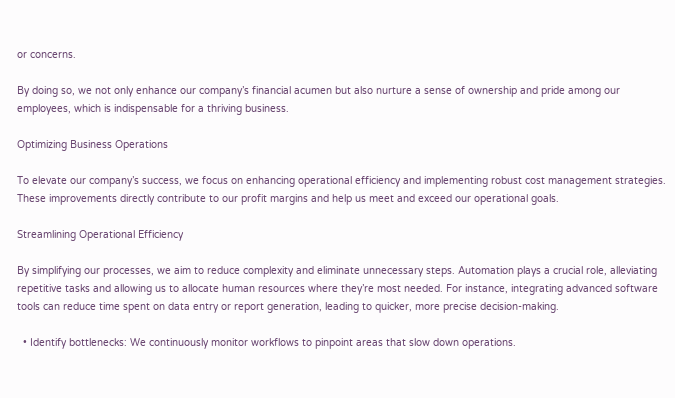or concerns.

By doing so, we not only enhance our company’s financial acumen but also nurture a sense of ownership and pride among our employees, which is indispensable for a thriving business.

Optimizing Business Operations

To elevate our company’s success, we focus on enhancing operational efficiency and implementing robust cost management strategies. These improvements directly contribute to our profit margins and help us meet and exceed our operational goals.

Streamlining Operational Efficiency

By simplifying our processes, we aim to reduce complexity and eliminate unnecessary steps. Automation plays a crucial role, alleviating repetitive tasks and allowing us to allocate human resources where they’re most needed. For instance, integrating advanced software tools can reduce time spent on data entry or report generation, leading to quicker, more precise decision-making.

  • Identify bottlenecks: We continuously monitor workflows to pinpoint areas that slow down operations.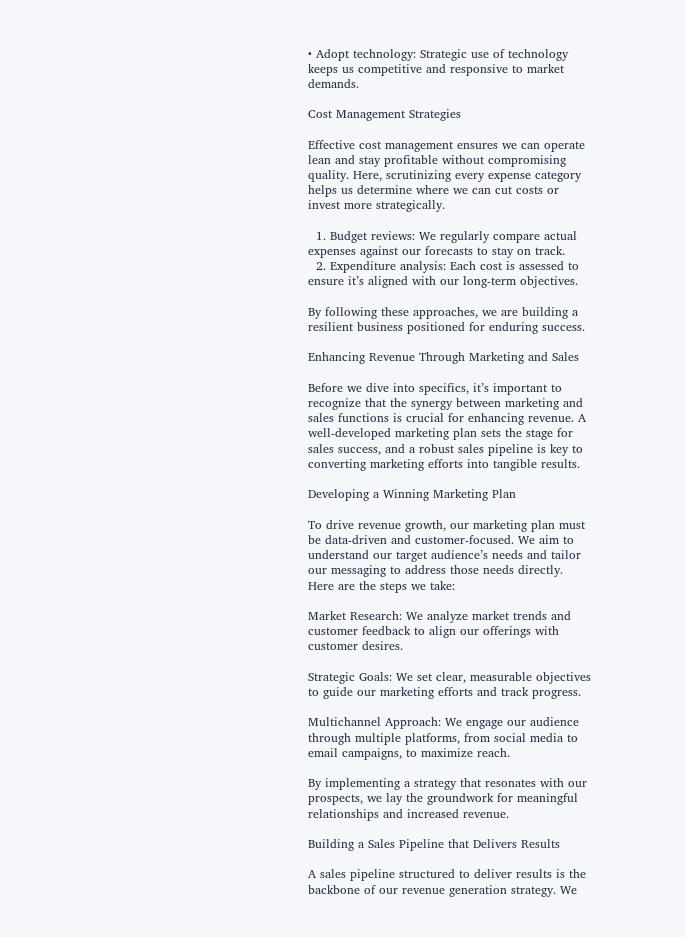• Adopt technology: Strategic use of technology keeps us competitive and responsive to market demands.

Cost Management Strategies

Effective cost management ensures we can operate lean and stay profitable without compromising quality. Here, scrutinizing every expense category helps us determine where we can cut costs or invest more strategically.

  1. Budget reviews: We regularly compare actual expenses against our forecasts to stay on track.
  2. Expenditure analysis: Each cost is assessed to ensure it’s aligned with our long-term objectives.

By following these approaches, we are building a resilient business positioned for enduring success.

Enhancing Revenue Through Marketing and Sales

Before we dive into specifics, it’s important to recognize that the synergy between marketing and sales functions is crucial for enhancing revenue. A well-developed marketing plan sets the stage for sales success, and a robust sales pipeline is key to converting marketing efforts into tangible results.

Developing a Winning Marketing Plan

To drive revenue growth, our marketing plan must be data-driven and customer-focused. We aim to understand our target audience’s needs and tailor our messaging to address those needs directly. Here are the steps we take:

Market Research: We analyze market trends and customer feedback to align our offerings with customer desires.

Strategic Goals: We set clear, measurable objectives to guide our marketing efforts and track progress.

Multichannel Approach: We engage our audience through multiple platforms, from social media to email campaigns, to maximize reach.

By implementing a strategy that resonates with our prospects, we lay the groundwork for meaningful relationships and increased revenue.

Building a Sales Pipeline that Delivers Results

A sales pipeline structured to deliver results is the backbone of our revenue generation strategy. We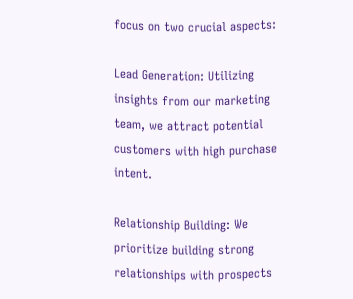focus on two crucial aspects:

Lead Generation: Utilizing insights from our marketing team, we attract potential customers with high purchase intent.

Relationship Building: We prioritize building strong relationships with prospects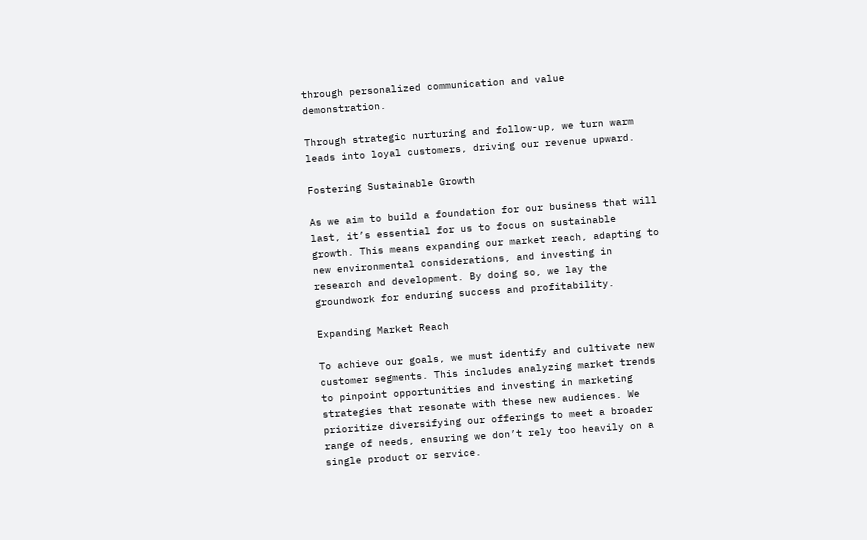through personalized communication and value demonstration.

Through strategic nurturing and follow-up, we turn warm leads into loyal customers, driving our revenue upward.

Fostering Sustainable Growth

As we aim to build a foundation for our business that will last, it’s essential for us to focus on sustainable growth. This means expanding our market reach, adapting to new environmental considerations, and investing in research and development. By doing so, we lay the groundwork for enduring success and profitability.

Expanding Market Reach

To achieve our goals, we must identify and cultivate new customer segments. This includes analyzing market trends to pinpoint opportunities and investing in marketing strategies that resonate with these new audiences. We prioritize diversifying our offerings to meet a broader range of needs, ensuring we don’t rely too heavily on a single product or service.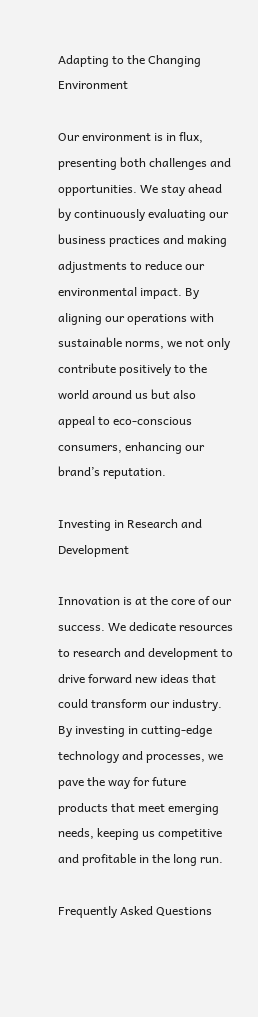Adapting to the Changing Environment

Our environment is in flux, presenting both challenges and opportunities. We stay ahead by continuously evaluating our business practices and making adjustments to reduce our environmental impact. By aligning our operations with sustainable norms, we not only contribute positively to the world around us but also appeal to eco-conscious consumers, enhancing our brand’s reputation.

Investing in Research and Development

Innovation is at the core of our success. We dedicate resources to research and development to drive forward new ideas that could transform our industry. By investing in cutting-edge technology and processes, we pave the way for future products that meet emerging needs, keeping us competitive and profitable in the long run.

Frequently Asked Questions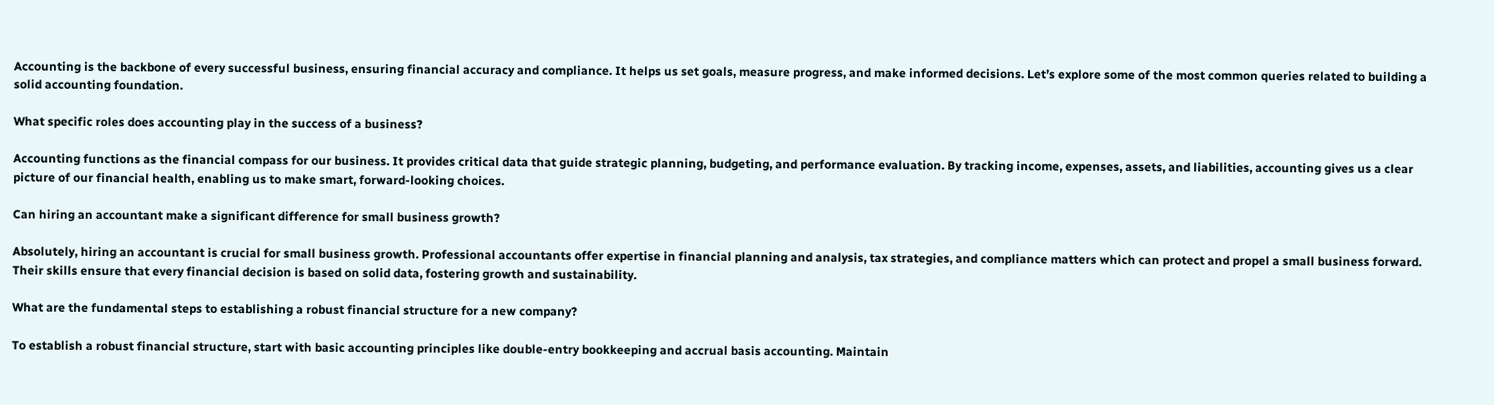Accounting is the backbone of every successful business, ensuring financial accuracy and compliance. It helps us set goals, measure progress, and make informed decisions. Let’s explore some of the most common queries related to building a solid accounting foundation.

What specific roles does accounting play in the success of a business?

Accounting functions as the financial compass for our business. It provides critical data that guide strategic planning, budgeting, and performance evaluation. By tracking income, expenses, assets, and liabilities, accounting gives us a clear picture of our financial health, enabling us to make smart, forward-looking choices.

Can hiring an accountant make a significant difference for small business growth?

Absolutely, hiring an accountant is crucial for small business growth. Professional accountants offer expertise in financial planning and analysis, tax strategies, and compliance matters which can protect and propel a small business forward. Their skills ensure that every financial decision is based on solid data, fostering growth and sustainability.

What are the fundamental steps to establishing a robust financial structure for a new company?

To establish a robust financial structure, start with basic accounting principles like double-entry bookkeeping and accrual basis accounting. Maintain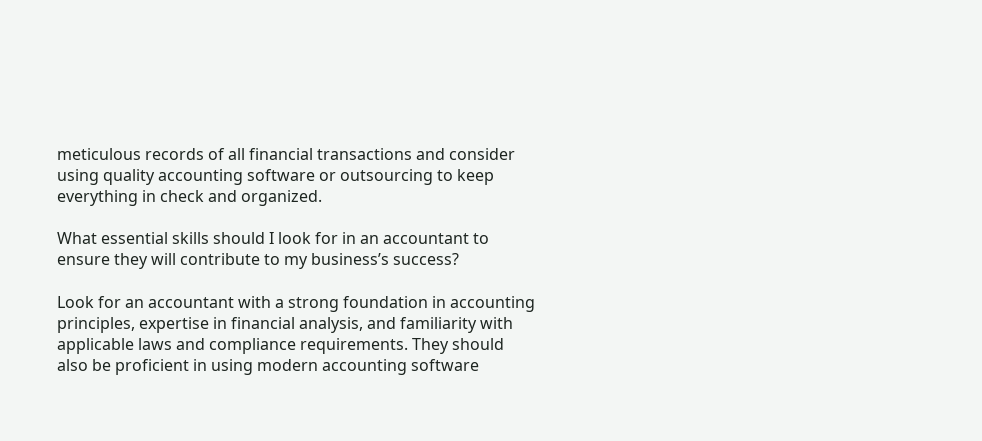meticulous records of all financial transactions and consider using quality accounting software or outsourcing to keep everything in check and organized.

What essential skills should I look for in an accountant to ensure they will contribute to my business’s success?

Look for an accountant with a strong foundation in accounting principles, expertise in financial analysis, and familiarity with applicable laws and compliance requirements. They should also be proficient in using modern accounting software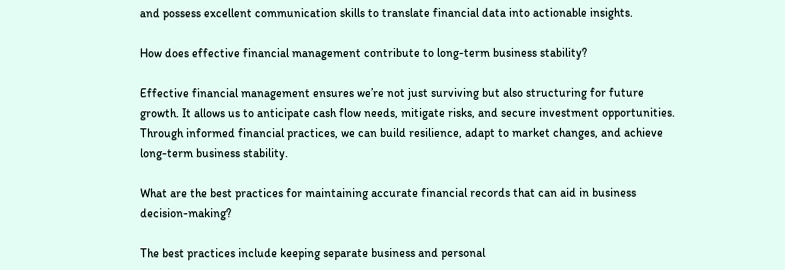and possess excellent communication skills to translate financial data into actionable insights.

How does effective financial management contribute to long-term business stability?

Effective financial management ensures we’re not just surviving but also structuring for future growth. It allows us to anticipate cash flow needs, mitigate risks, and secure investment opportunities. Through informed financial practices, we can build resilience, adapt to market changes, and achieve long-term business stability.

What are the best practices for maintaining accurate financial records that can aid in business decision-making?

The best practices include keeping separate business and personal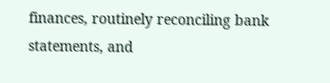finances, routinely reconciling bank statements, and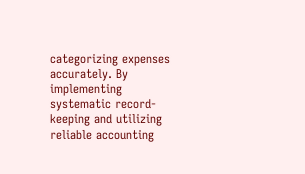categorizing expenses accurately. By implementing systematic record-keeping and utilizing reliable accounting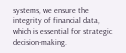systems, we ensure the integrity of financial data, which is essential for strategic decision-making.